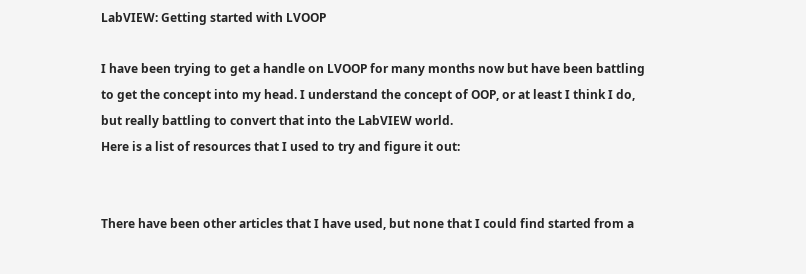LabVIEW: Getting started with LVOOP

I have been trying to get a handle on LVOOP for many months now but have been battling to get the concept into my head. I understand the concept of OOP, or at least I think I do, but really battling to convert that into the LabVIEW world.
Here is a list of resources that I used to try and figure it out:


There have been other articles that I have used, but none that I could find started from a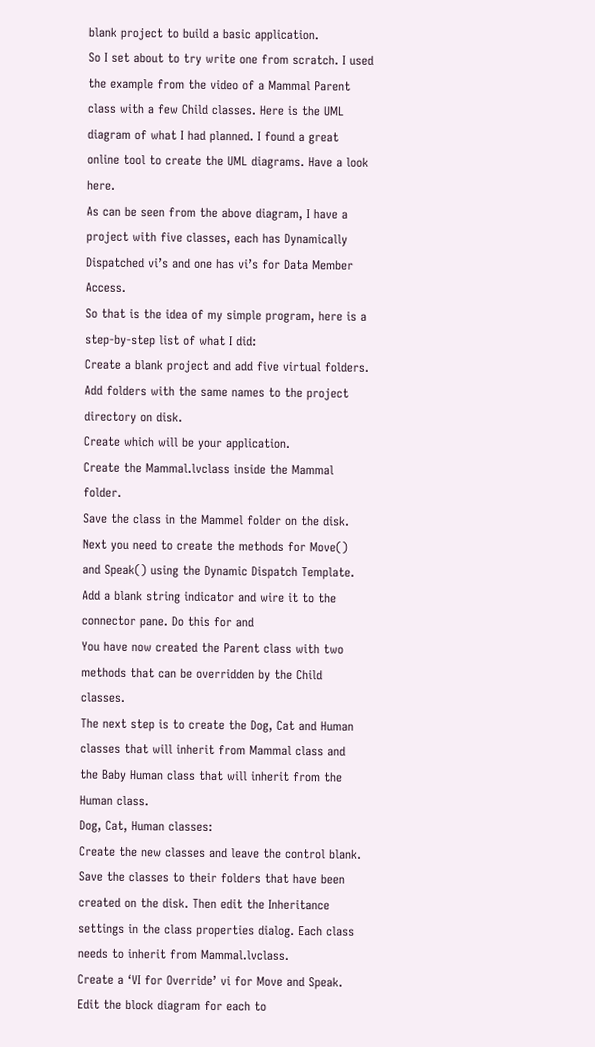blank project to build a basic application.
So I set about to try write one from scratch. I used the example from the video of a Mammal Parent class with a few Child classes. Here is the UML diagram of what I had planned. I found a great online tool to create the UML diagrams. Have a look here.
As can be seen from the above diagram, I have a project with five classes, each has Dynamically Dispatched vi’s and one has vi’s for Data Member Access.
So that is the idea of my simple program, here is a step-by-step list of what I did:
Create a blank project and add five virtual folders. Add folders with the same names to the project directory on disk.
Create which will be your application.
Create the Mammal.lvclass inside the Mammal folder.
Save the class in the Mammel folder on the disk.
Next you need to create the methods for Move() and Speak() using the Dynamic Dispatch Template.
Add a blank string indicator and wire it to the connector pane. Do this for and
You have now created the Parent class with two methods that can be overridden by the Child classes.
The next step is to create the Dog, Cat and Human classes that will inherit from Mammal class and the Baby Human class that will inherit from the Human class.
Dog, Cat, Human classes:
Create the new classes and leave the control blank. Save the classes to their folders that have been created on the disk. Then edit the Inheritance settings in the class properties dialog. Each class needs to inherit from Mammal.lvclass.
Create a ‘VI for Override’ vi for Move and Speak. Edit the block diagram for each to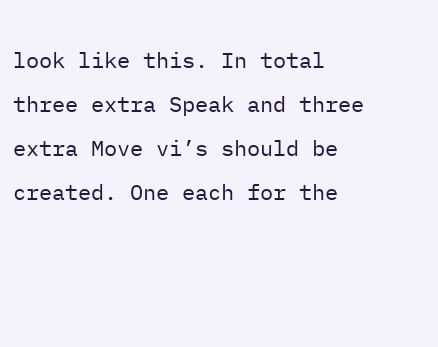look like this. In total three extra Speak and three extra Move vi’s should be created. One each for the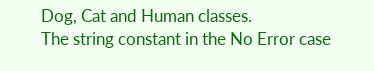Dog, Cat and Human classes.
The string constant in the No Error case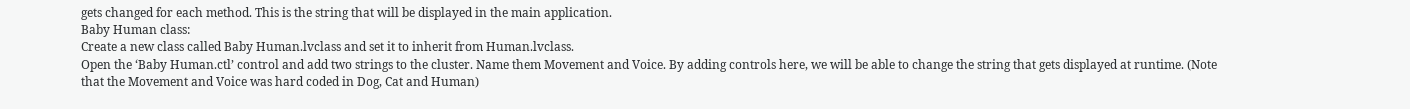gets changed for each method. This is the string that will be displayed in the main application.
Baby Human class:
Create a new class called Baby Human.lvclass and set it to inherit from Human.lvclass.
Open the ‘Baby Human.ctl’ control and add two strings to the cluster. Name them Movement and Voice. By adding controls here, we will be able to change the string that gets displayed at runtime. (Note that the Movement and Voice was hard coded in Dog, Cat and Human)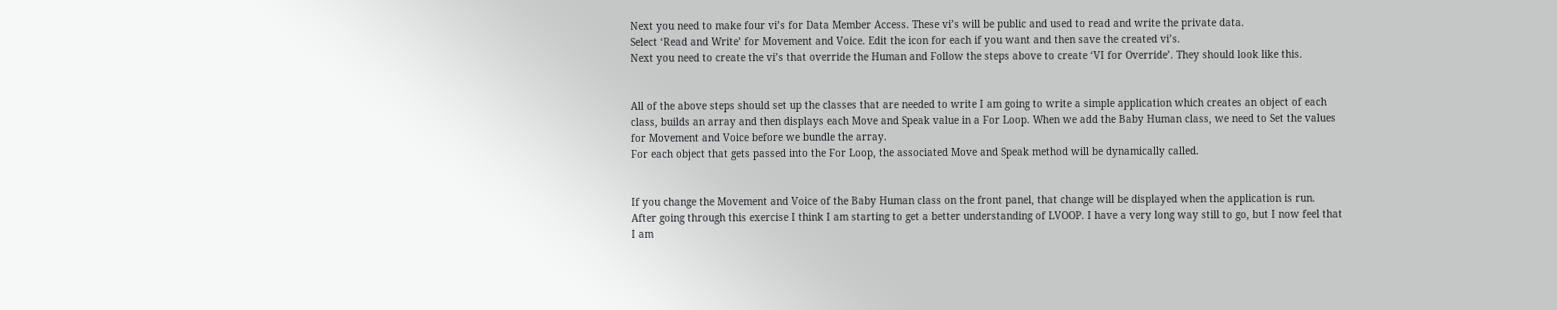Next you need to make four vi’s for Data Member Access. These vi’s will be public and used to read and write the private data.
Select ‘Read and Write’ for Movement and Voice. Edit the icon for each if you want and then save the created vi’s.
Next you need to create the vi’s that override the Human and Follow the steps above to create ‘VI for Override’. They should look like this.


All of the above steps should set up the classes that are needed to write I am going to write a simple application which creates an object of each class, builds an array and then displays each Move and Speak value in a For Loop. When we add the Baby Human class, we need to Set the values for Movement and Voice before we bundle the array.
For each object that gets passed into the For Loop, the associated Move and Speak method will be dynamically called.


If you change the Movement and Voice of the Baby Human class on the front panel, that change will be displayed when the application is run.
After going through this exercise I think I am starting to get a better understanding of LVOOP. I have a very long way still to go, but I now feel that I am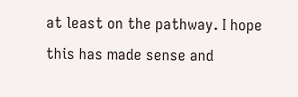at least on the pathway. I hope this has made sense and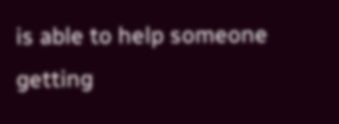is able to help someone getting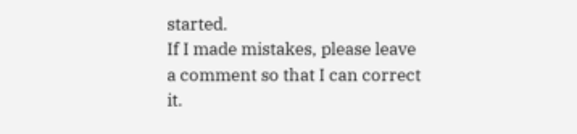started.
If I made mistakes, please leave a comment so that I can correct it.